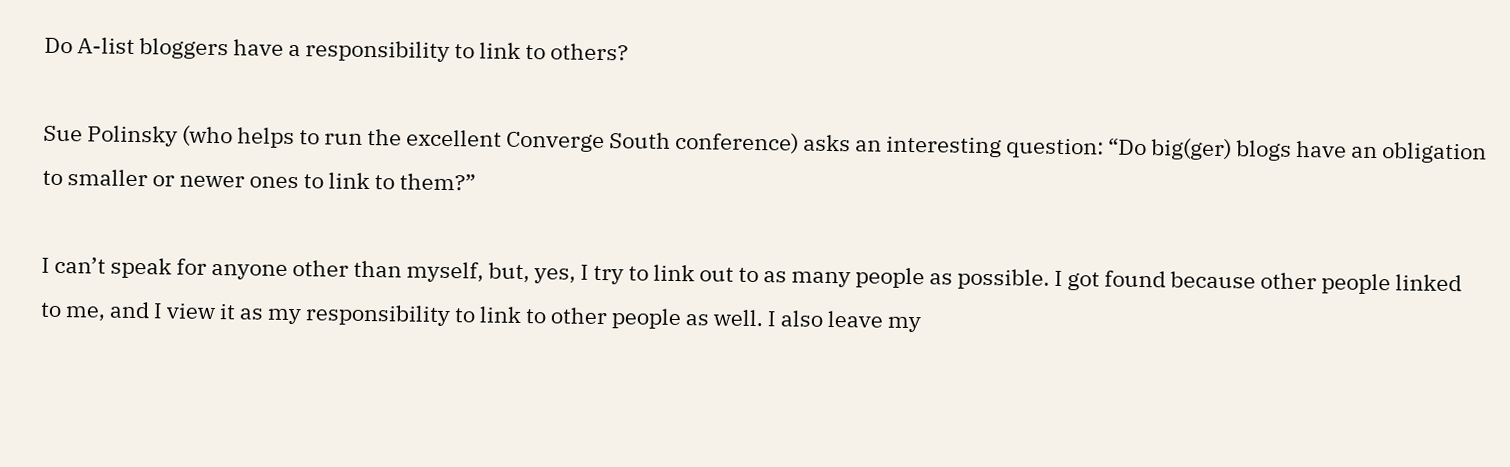Do A-list bloggers have a responsibility to link to others?

Sue Polinsky (who helps to run the excellent Converge South conference) asks an interesting question: “Do big(ger) blogs have an obligation to smaller or newer ones to link to them?”

I can’t speak for anyone other than myself, but, yes, I try to link out to as many people as possible. I got found because other people linked to me, and I view it as my responsibility to link to other people as well. I also leave my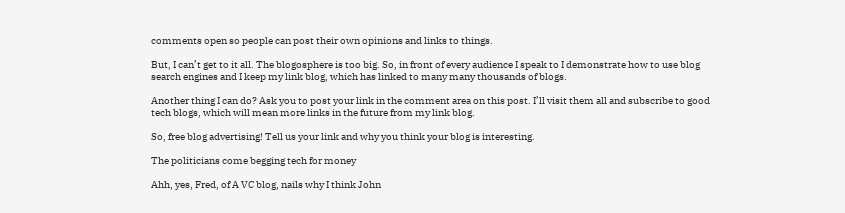comments open so people can post their own opinions and links to things.

But, I can’t get to it all. The blogosphere is too big. So, in front of every audience I speak to I demonstrate how to use blog search engines and I keep my link blog, which has linked to many many thousands of blogs.

Another thing I can do? Ask you to post your link in the comment area on this post. I’ll visit them all and subscribe to good tech blogs, which will mean more links in the future from my link blog.

So, free blog advertising! Tell us your link and why you think your blog is interesting.

The politicians come begging tech for money

Ahh, yes, Fred, of A VC blog, nails why I think John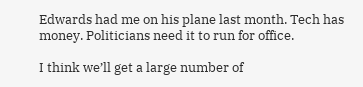Edwards had me on his plane last month. Tech has money. Politicians need it to run for office.

I think we’ll get a large number of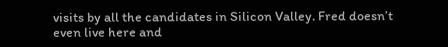visits by all the candidates in Silicon Valley. Fred doesn’t even live here and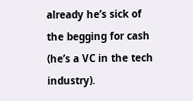already he’s sick of the begging for cash (he’s a VC in the tech industry).